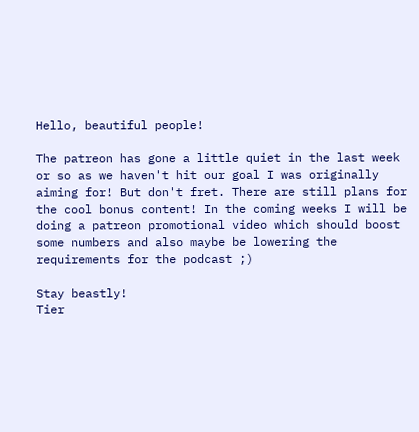Hello, beautiful people!

The patreon has gone a little quiet in the last week or so as we haven't hit our goal I was originally aiming for! But don't fret. There are still plans for the cool bonus content! In the coming weeks I will be doing a patreon promotional video which should boost some numbers and also maybe be lowering the requirements for the podcast ;)

Stay beastly!
Tier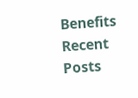Benefits
Recent Posts